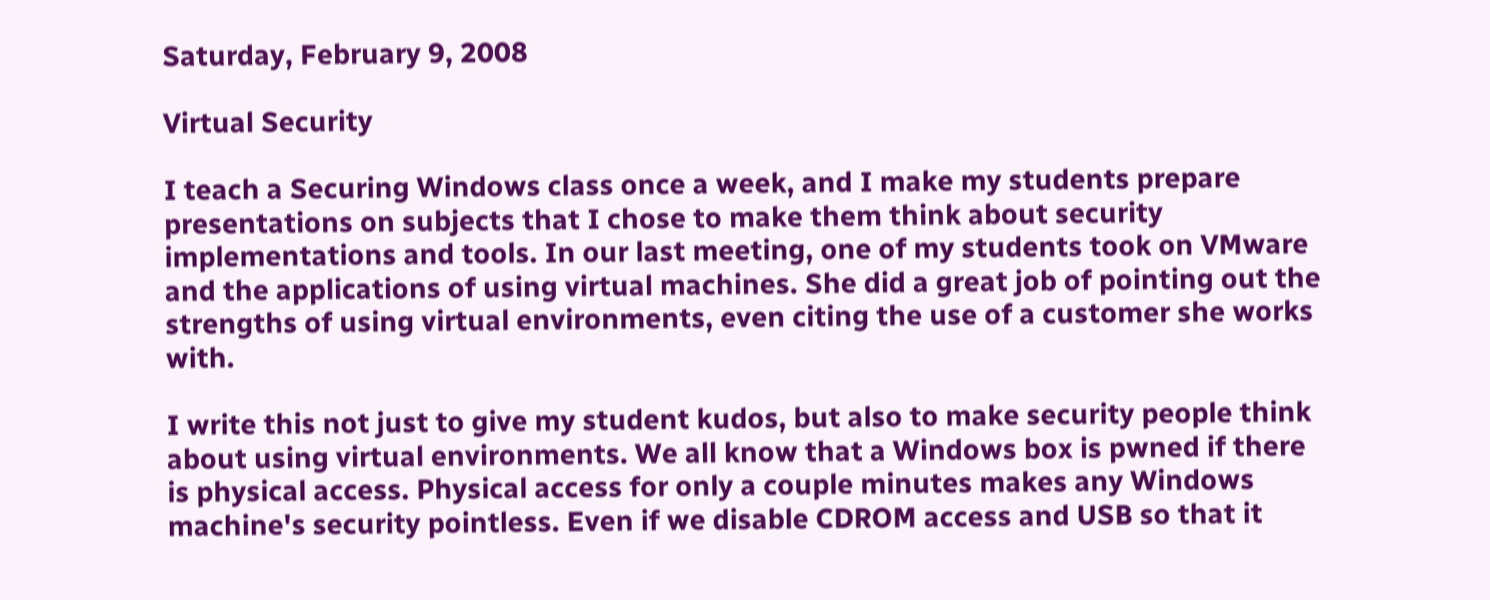Saturday, February 9, 2008

Virtual Security

I teach a Securing Windows class once a week, and I make my students prepare presentations on subjects that I chose to make them think about security implementations and tools. In our last meeting, one of my students took on VMware and the applications of using virtual machines. She did a great job of pointing out the strengths of using virtual environments, even citing the use of a customer she works with.

I write this not just to give my student kudos, but also to make security people think about using virtual environments. We all know that a Windows box is pwned if there is physical access. Physical access for only a couple minutes makes any Windows machine's security pointless. Even if we disable CDROM access and USB so that it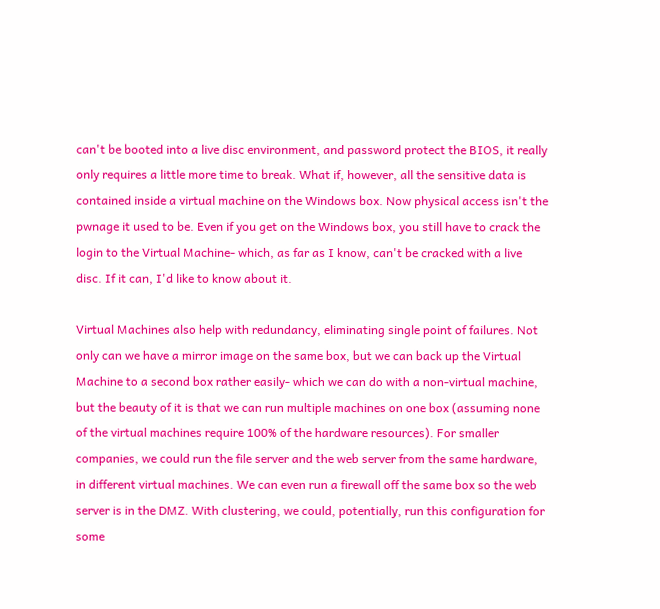can't be booted into a live disc environment, and password protect the BIOS, it really only requires a little more time to break. What if, however, all the sensitive data is contained inside a virtual machine on the Windows box. Now physical access isn't the pwnage it used to be. Even if you get on the Windows box, you still have to crack the login to the Virtual Machine- which, as far as I know, can't be cracked with a live disc. If it can, I'd like to know about it.

Virtual Machines also help with redundancy, eliminating single point of failures. Not only can we have a mirror image on the same box, but we can back up the Virtual Machine to a second box rather easily- which we can do with a non-virtual machine, but the beauty of it is that we can run multiple machines on one box (assuming none of the virtual machines require 100% of the hardware resources). For smaller companies, we could run the file server and the web server from the same hardware, in different virtual machines. We can even run a firewall off the same box so the web server is in the DMZ. With clustering, we could, potentially, run this configuration for some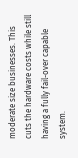moderate size businesses. This cuts the hardware costs while still having a fully fail-over capable system.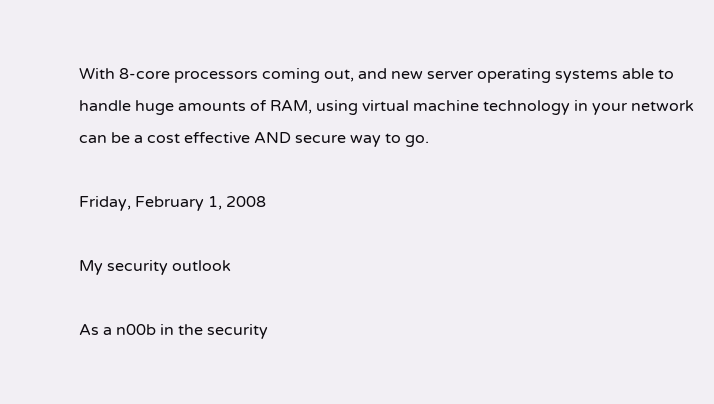With 8-core processors coming out, and new server operating systems able to handle huge amounts of RAM, using virtual machine technology in your network can be a cost effective AND secure way to go.

Friday, February 1, 2008

My security outlook

As a n00b in the security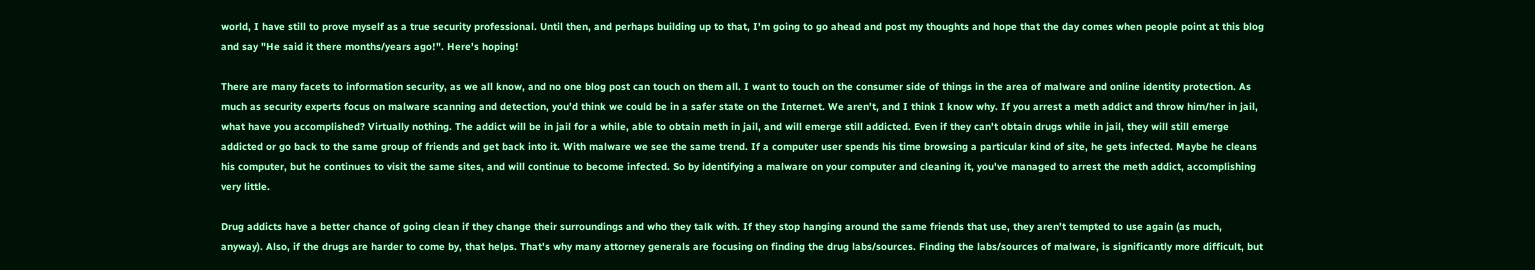world, I have still to prove myself as a true security professional. Until then, and perhaps building up to that, I'm going to go ahead and post my thoughts and hope that the day comes when people point at this blog and say "He said it there months/years ago!". Here's hoping!

There are many facets to information security, as we all know, and no one blog post can touch on them all. I want to touch on the consumer side of things in the area of malware and online identity protection. As much as security experts focus on malware scanning and detection, you'd think we could be in a safer state on the Internet. We aren't, and I think I know why. If you arrest a meth addict and throw him/her in jail, what have you accomplished? Virtually nothing. The addict will be in jail for a while, able to obtain meth in jail, and will emerge still addicted. Even if they can't obtain drugs while in jail, they will still emerge addicted or go back to the same group of friends and get back into it. With malware we see the same trend. If a computer user spends his time browsing a particular kind of site, he gets infected. Maybe he cleans his computer, but he continues to visit the same sites, and will continue to become infected. So by identifying a malware on your computer and cleaning it, you've managed to arrest the meth addict, accomplishing very little.

Drug addicts have a better chance of going clean if they change their surroundings and who they talk with. If they stop hanging around the same friends that use, they aren't tempted to use again (as much, anyway). Also, if the drugs are harder to come by, that helps. That's why many attorney generals are focusing on finding the drug labs/sources. Finding the labs/sources of malware, is significantly more difficult, but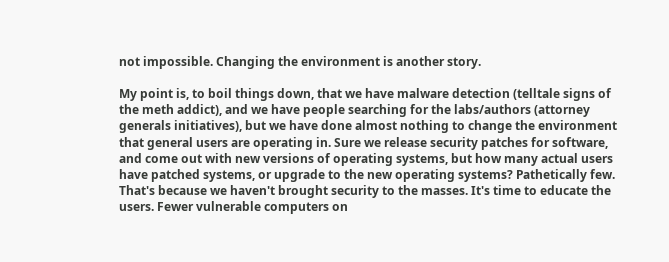not impossible. Changing the environment is another story.

My point is, to boil things down, that we have malware detection (telltale signs of the meth addict), and we have people searching for the labs/authors (attorney generals initiatives), but we have done almost nothing to change the environment that general users are operating in. Sure we release security patches for software, and come out with new versions of operating systems, but how many actual users have patched systems, or upgrade to the new operating systems? Pathetically few. That's because we haven't brought security to the masses. It's time to educate the users. Fewer vulnerable computers on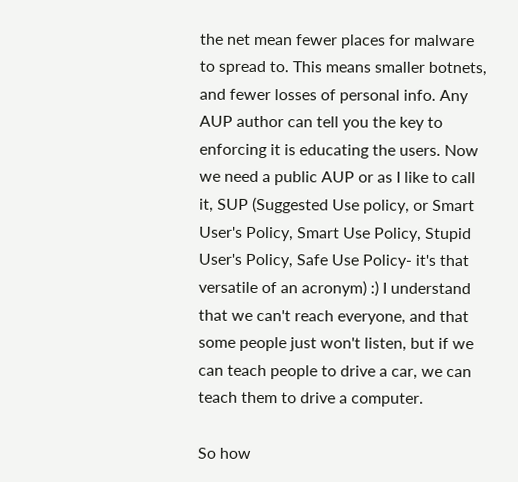the net mean fewer places for malware to spread to. This means smaller botnets, and fewer losses of personal info. Any AUP author can tell you the key to enforcing it is educating the users. Now we need a public AUP or as I like to call it, SUP (Suggested Use policy, or Smart User's Policy, Smart Use Policy, Stupid User's Policy, Safe Use Policy- it's that versatile of an acronym) :) I understand that we can't reach everyone, and that some people just won't listen, but if we can teach people to drive a car, we can teach them to drive a computer.

So how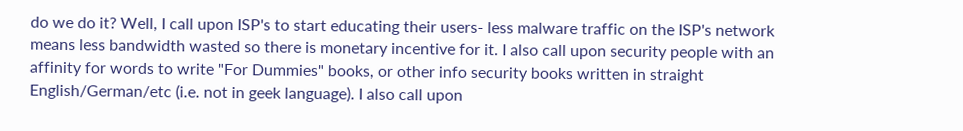do we do it? Well, I call upon ISP's to start educating their users- less malware traffic on the ISP's network means less bandwidth wasted so there is monetary incentive for it. I also call upon security people with an affinity for words to write "For Dummies" books, or other info security books written in straight English/German/etc (i.e. not in geek language). I also call upon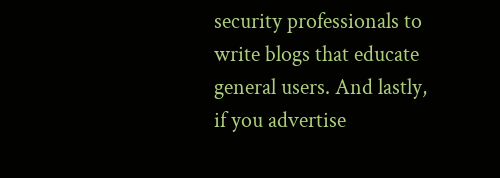security professionals to write blogs that educate general users. And lastly, if you advertise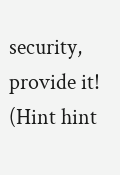security, provide it! (Hint hint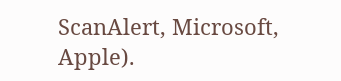ScanAlert, Microsoft, Apple).